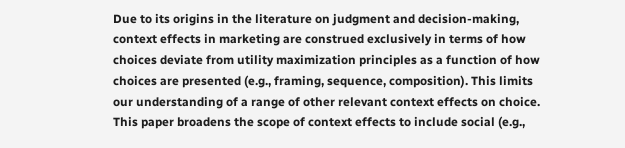Due to its origins in the literature on judgment and decision-making, context effects in marketing are construed exclusively in terms of how choices deviate from utility maximization principles as a function of how choices are presented (e.g., framing, sequence, composition). This limits our understanding of a range of other relevant context effects on choice. This paper broadens the scope of context effects to include social (e.g.,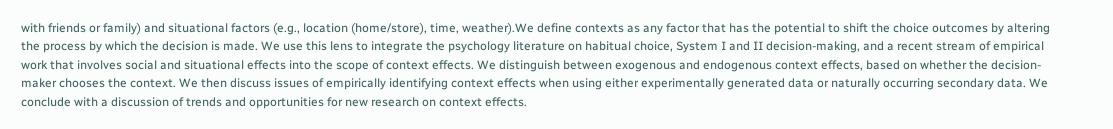with friends or family) and situational factors (e.g., location (home/store), time, weather).We define contexts as any factor that has the potential to shift the choice outcomes by altering the process by which the decision is made. We use this lens to integrate the psychology literature on habitual choice, System I and II decision-making, and a recent stream of empirical work that involves social and situational effects into the scope of context effects. We distinguish between exogenous and endogenous context effects, based on whether the decision-maker chooses the context. We then discuss issues of empirically identifying context effects when using either experimentally generated data or naturally occurring secondary data. We conclude with a discussion of trends and opportunities for new research on context effects.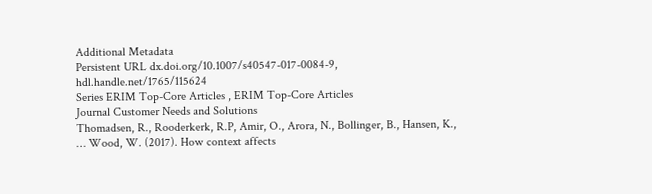Additional Metadata
Persistent URL dx.doi.org/10.1007/s40547-017-0084-9, hdl.handle.net/1765/115624
Series ERIM Top-Core Articles , ERIM Top-Core Articles
Journal Customer Needs and Solutions
Thomadsen, R., Rooderkerk, R.P, Amir, O., Arora, N., Bollinger, B., Hansen, K., … Wood, W. (2017). How context affects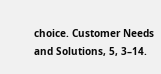choice. Customer Needs and Solutions, 5, 3–14.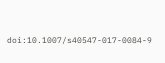doi:10.1007/s40547-017-0084-9